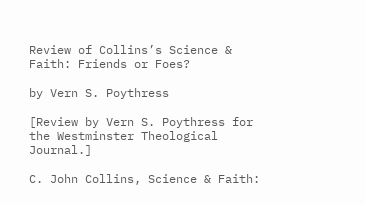Review of Collins’s Science & Faith: Friends or Foes?

by Vern S. Poythress

[Review by Vern S. Poythress for the Westminster Theological Journal.]

C. John Collins, Science & Faith: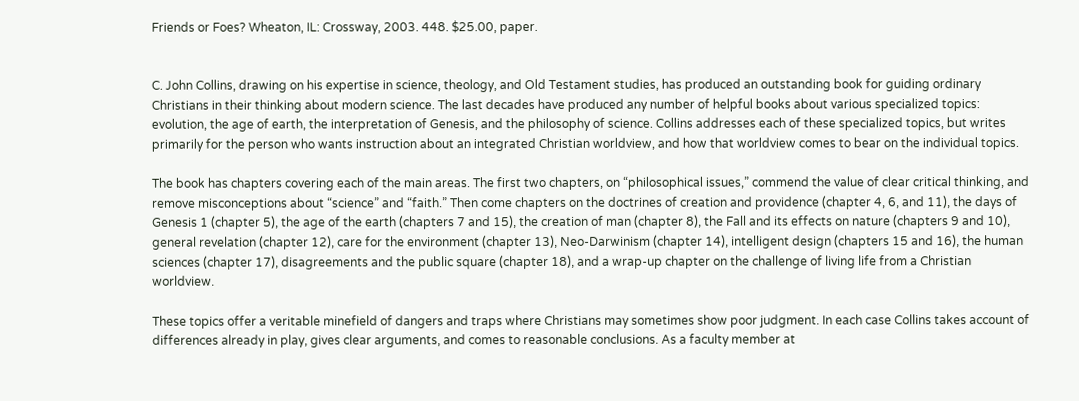Friends or Foes? Wheaton, IL: Crossway, 2003. 448. $25.00, paper.


C. John Collins, drawing on his expertise in science, theology, and Old Testament studies, has produced an outstanding book for guiding ordinary Christians in their thinking about modern science. The last decades have produced any number of helpful books about various specialized topics: evolution, the age of earth, the interpretation of Genesis, and the philosophy of science. Collins addresses each of these specialized topics, but writes primarily for the person who wants instruction about an integrated Christian worldview, and how that worldview comes to bear on the individual topics.

The book has chapters covering each of the main areas. The first two chapters, on “philosophical issues,” commend the value of clear critical thinking, and remove misconceptions about “science” and “faith.” Then come chapters on the doctrines of creation and providence (chapter 4, 6, and 11), the days of Genesis 1 (chapter 5), the age of the earth (chapters 7 and 15), the creation of man (chapter 8), the Fall and its effects on nature (chapters 9 and 10), general revelation (chapter 12), care for the environment (chapter 13), Neo-Darwinism (chapter 14), intelligent design (chapters 15 and 16), the human sciences (chapter 17), disagreements and the public square (chapter 18), and a wrap-up chapter on the challenge of living life from a Christian worldview.

These topics offer a veritable minefield of dangers and traps where Christians may sometimes show poor judgment. In each case Collins takes account of differences already in play, gives clear arguments, and comes to reasonable conclusions. As a faculty member at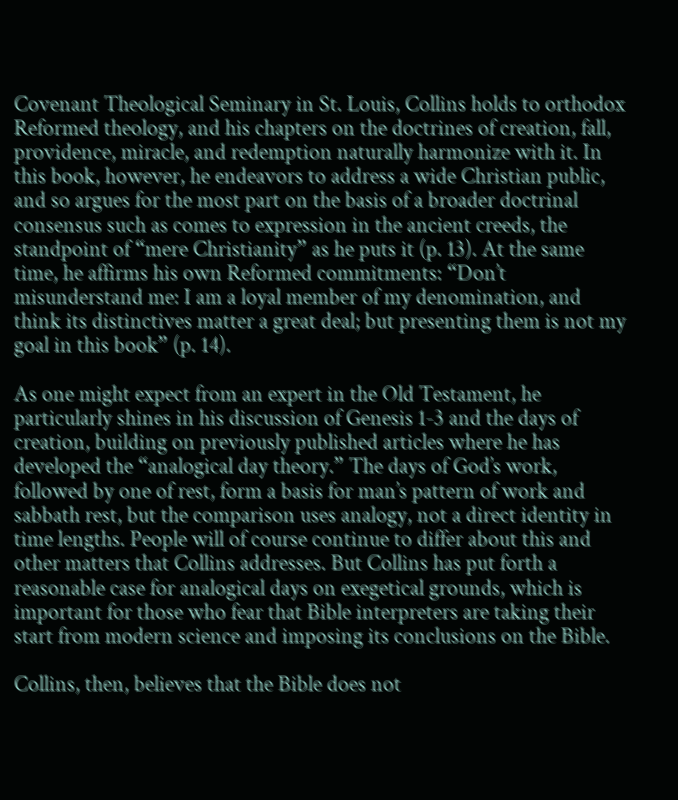Covenant Theological Seminary in St. Louis, Collins holds to orthodox Reformed theology, and his chapters on the doctrines of creation, fall, providence, miracle, and redemption naturally harmonize with it. In this book, however, he endeavors to address a wide Christian public, and so argues for the most part on the basis of a broader doctrinal consensus such as comes to expression in the ancient creeds, the standpoint of “mere Christianity” as he puts it (p. 13). At the same time, he affirms his own Reformed commitments: “Don’t misunderstand me: I am a loyal member of my denomination, and think its distinctives matter a great deal; but presenting them is not my goal in this book” (p. 14).

As one might expect from an expert in the Old Testament, he particularly shines in his discussion of Genesis 1-3 and the days of creation, building on previously published articles where he has developed the “analogical day theory.” The days of God’s work, followed by one of rest, form a basis for man’s pattern of work and sabbath rest, but the comparison uses analogy, not a direct identity in time lengths. People will of course continue to differ about this and other matters that Collins addresses. But Collins has put forth a reasonable case for analogical days on exegetical grounds, which is important for those who fear that Bible interpreters are taking their start from modern science and imposing its conclusions on the Bible.

Collins, then, believes that the Bible does not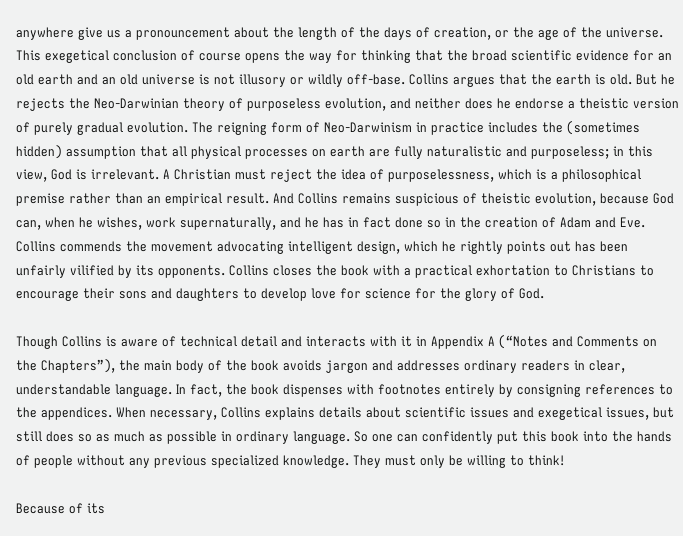anywhere give us a pronouncement about the length of the days of creation, or the age of the universe. This exegetical conclusion of course opens the way for thinking that the broad scientific evidence for an old earth and an old universe is not illusory or wildly off-base. Collins argues that the earth is old. But he rejects the Neo-Darwinian theory of purposeless evolution, and neither does he endorse a theistic version of purely gradual evolution. The reigning form of Neo-Darwinism in practice includes the (sometimes hidden) assumption that all physical processes on earth are fully naturalistic and purposeless; in this view, God is irrelevant. A Christian must reject the idea of purposelessness, which is a philosophical premise rather than an empirical result. And Collins remains suspicious of theistic evolution, because God can, when he wishes, work supernaturally, and he has in fact done so in the creation of Adam and Eve. Collins commends the movement advocating intelligent design, which he rightly points out has been unfairly vilified by its opponents. Collins closes the book with a practical exhortation to Christians to encourage their sons and daughters to develop love for science for the glory of God.

Though Collins is aware of technical detail and interacts with it in Appendix A (“Notes and Comments on the Chapters”), the main body of the book avoids jargon and addresses ordinary readers in clear, understandable language. In fact, the book dispenses with footnotes entirely by consigning references to the appendices. When necessary, Collins explains details about scientific issues and exegetical issues, but still does so as much as possible in ordinary language. So one can confidently put this book into the hands of people without any previous specialized knowledge. They must only be willing to think!

Because of its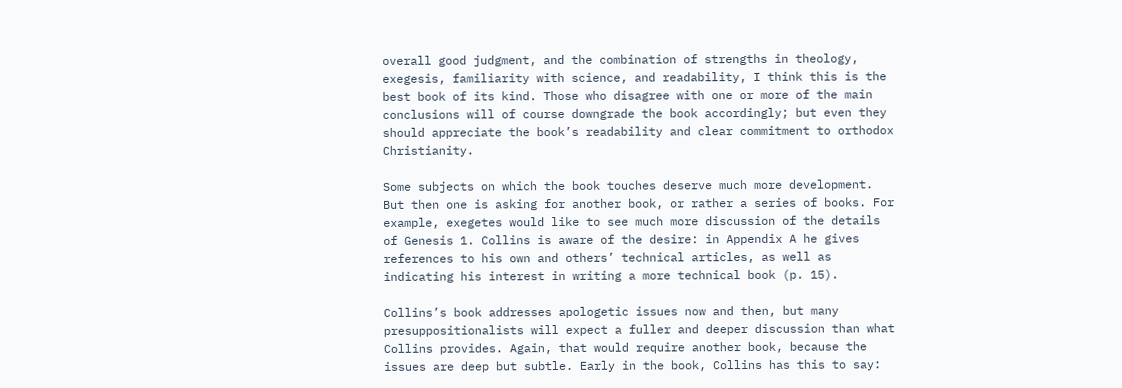overall good judgment, and the combination of strengths in theology, exegesis, familiarity with science, and readability, I think this is the best book of its kind. Those who disagree with one or more of the main conclusions will of course downgrade the book accordingly; but even they should appreciate the book’s readability and clear commitment to orthodox Christianity.

Some subjects on which the book touches deserve much more development. But then one is asking for another book, or rather a series of books. For example, exegetes would like to see much more discussion of the details of Genesis 1. Collins is aware of the desire: in Appendix A he gives references to his own and others’ technical articles, as well as indicating his interest in writing a more technical book (p. 15).

Collins’s book addresses apologetic issues now and then, but many presuppositionalists will expect a fuller and deeper discussion than what Collins provides. Again, that would require another book, because the issues are deep but subtle. Early in the book, Collins has this to say: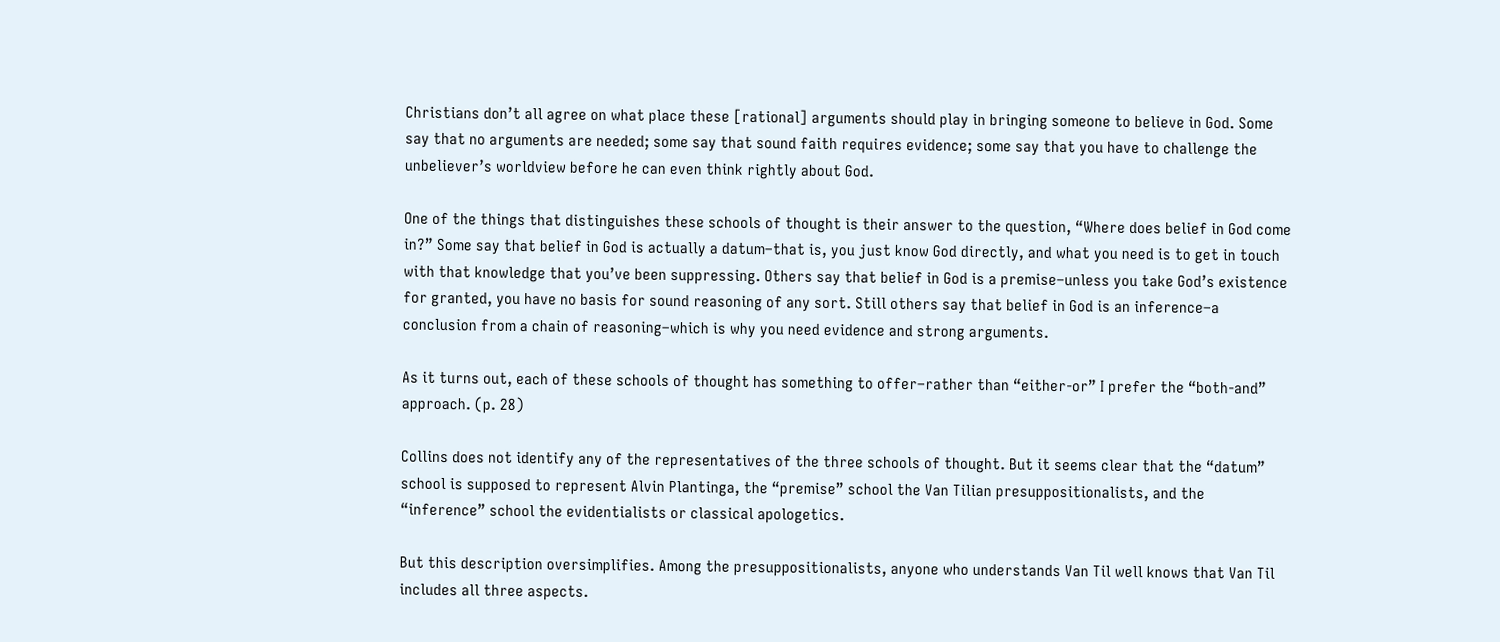Christians don’t all agree on what place these [rational] arguments should play in bringing someone to believe in God. Some say that no arguments are needed; some say that sound faith requires evidence; some say that you have to challenge the unbeliever’s worldview before he can even think rightly about God.

One of the things that distinguishes these schools of thought is their answer to the question, “Where does belief in God come in?” Some say that belief in God is actually a datum–that is, you just know God directly, and what you need is to get in touch with that knowledge that you’ve been suppressing. Others say that belief in God is a premise–unless you take God’s existence for granted, you have no basis for sound reasoning of any sort. Still others say that belief in God is an inference–a conclusion from a chain of reasoning–which is why you need evidence and strong arguments.

As it turns out, each of these schools of thought has something to offer–rather than “either-or” I prefer the “both-and” approach. (p. 28)

Collins does not identify any of the representatives of the three schools of thought. But it seems clear that the “datum” school is supposed to represent Alvin Plantinga, the “premise” school the Van Tilian presuppositionalists, and the “inference” school the evidentialists or classical apologetics.

But this description oversimplifies. Among the presuppositionalists, anyone who understands Van Til well knows that Van Til includes all three aspects.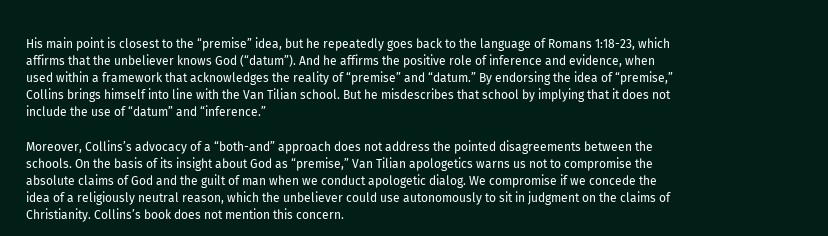His main point is closest to the “premise” idea, but he repeatedly goes back to the language of Romans 1:18-23, which affirms that the unbeliever knows God (“datum”). And he affirms the positive role of inference and evidence, when used within a framework that acknowledges the reality of “premise” and “datum.” By endorsing the idea of “premise,” Collins brings himself into line with the Van Tilian school. But he misdescribes that school by implying that it does not include the use of “datum” and “inference.”

Moreover, Collins’s advocacy of a “both-and” approach does not address the pointed disagreements between the schools. On the basis of its insight about God as “premise,” Van Tilian apologetics warns us not to compromise the absolute claims of God and the guilt of man when we conduct apologetic dialog. We compromise if we concede the idea of a religiously neutral reason, which the unbeliever could use autonomously to sit in judgment on the claims of Christianity. Collins’s book does not mention this concern.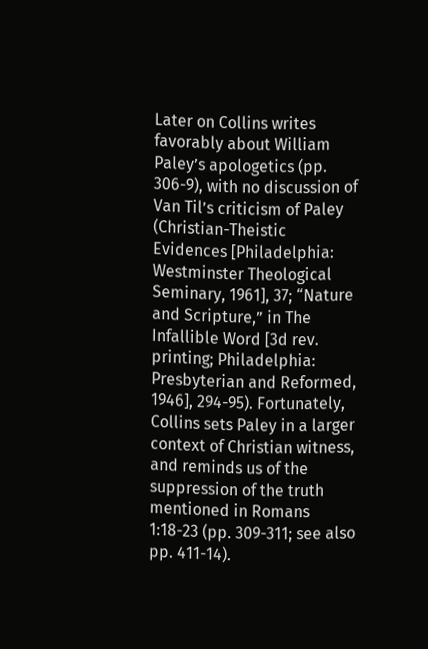Later on Collins writes favorably about William Paley’s apologetics (pp. 306-9), with no discussion of Van Til’s criticism of Paley (Christian-Theistic Evidences [Philadelphia: Westminster Theological Seminary, 1961], 37; “Nature and Scripture,” in The Infallible Word [3d rev. printing; Philadelphia: Presbyterian and Reformed, 1946], 294-95). Fortunately, Collins sets Paley in a larger context of Christian witness, and reminds us of the suppression of the truth mentioned in Romans 1:18-23 (pp. 309-311; see also pp. 411-14).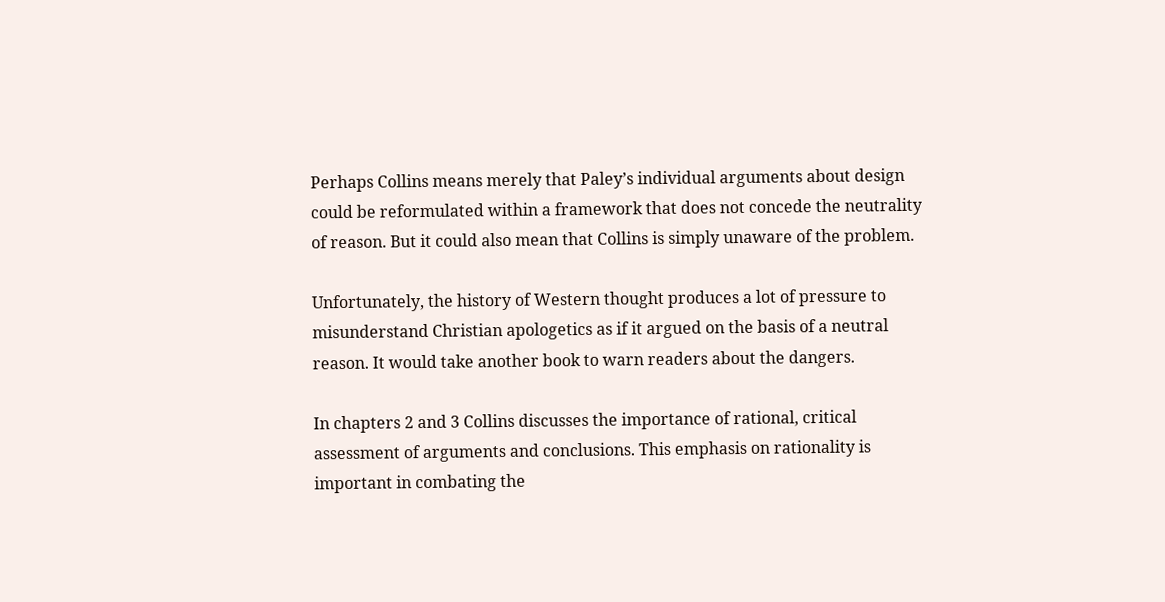Perhaps Collins means merely that Paley’s individual arguments about design could be reformulated within a framework that does not concede the neutrality of reason. But it could also mean that Collins is simply unaware of the problem.

Unfortunately, the history of Western thought produces a lot of pressure to misunderstand Christian apologetics as if it argued on the basis of a neutral reason. It would take another book to warn readers about the dangers.

In chapters 2 and 3 Collins discusses the importance of rational, critical assessment of arguments and conclusions. This emphasis on rationality is important in combating the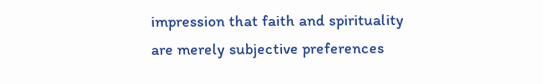impression that faith and spirituality are merely subjective preferences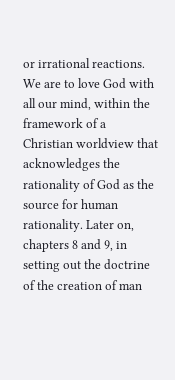or irrational reactions. We are to love God with all our mind, within the framework of a Christian worldview that acknowledges the rationality of God as the source for human rationality. Later on, chapters 8 and 9, in setting out the doctrine of the creation of man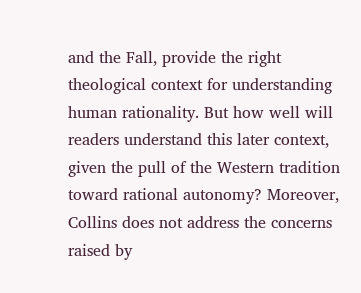and the Fall, provide the right theological context for understanding human rationality. But how well will readers understand this later context, given the pull of the Western tradition toward rational autonomy? Moreover, Collins does not address the concerns raised by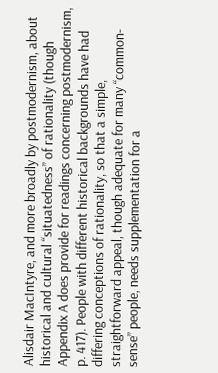Alisdair MacIntyre, and more broadly by postmodernism, about historical and cultural “situatedness” of rationality (though Appendix A does provide for readings concerning postmodernism, p. 417). People with different historical backgrounds have had differing conceptions of rationality, so that a simple, straightforward appeal, though adequate for many “common-sense” people, needs supplementation for a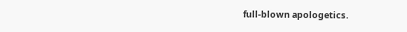full-blown apologetics.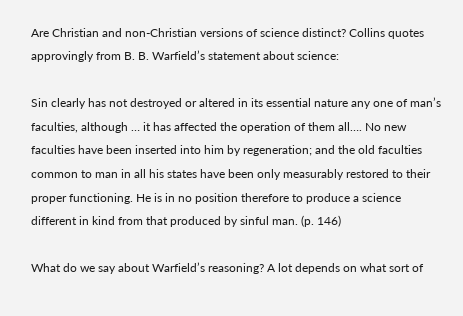Are Christian and non-Christian versions of science distinct? Collins quotes approvingly from B. B. Warfield’s statement about science:

Sin clearly has not destroyed or altered in its essential nature any one of man’s faculties, although … it has affected the operation of them all…. No new faculties have been inserted into him by regeneration; and the old faculties common to man in all his states have been only measurably restored to their proper functioning. He is in no position therefore to produce a science different in kind from that produced by sinful man. (p. 146)

What do we say about Warfield’s reasoning? A lot depends on what sort of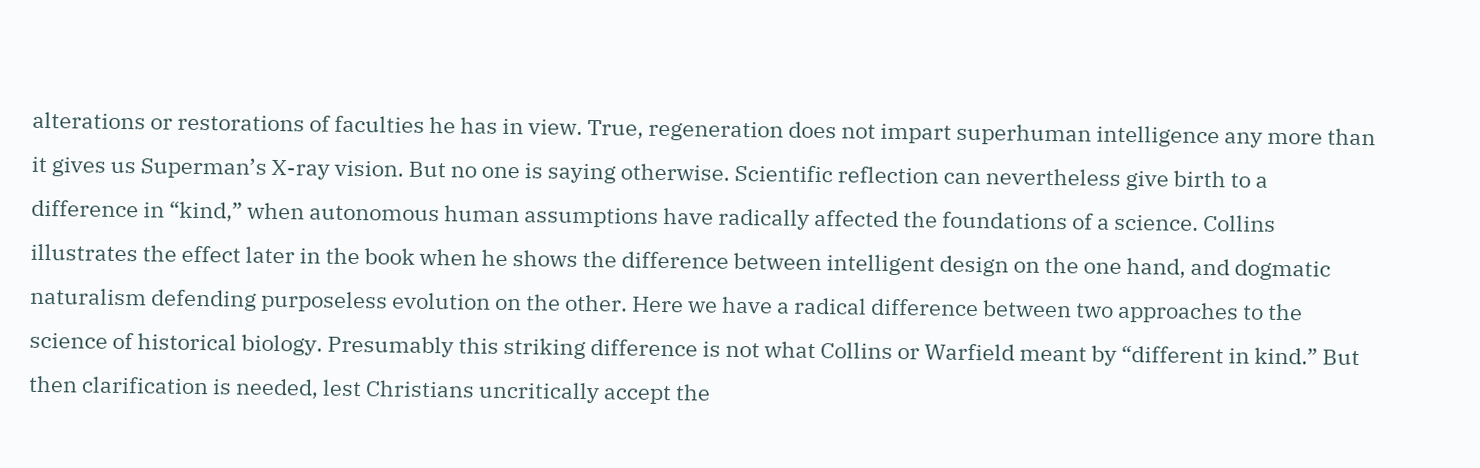alterations or restorations of faculties he has in view. True, regeneration does not impart superhuman intelligence any more than it gives us Superman’s X-ray vision. But no one is saying otherwise. Scientific reflection can nevertheless give birth to a difference in “kind,” when autonomous human assumptions have radically affected the foundations of a science. Collins illustrates the effect later in the book when he shows the difference between intelligent design on the one hand, and dogmatic naturalism defending purposeless evolution on the other. Here we have a radical difference between two approaches to the science of historical biology. Presumably this striking difference is not what Collins or Warfield meant by “different in kind.” But then clarification is needed, lest Christians uncritically accept the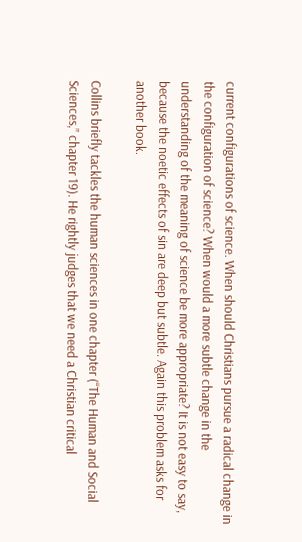current configurations of science. When should Christians pursue a radical change in the configuration of science? When would a more subtle change in the understanding of the meaning of science be more appropriate? It is not easy to say, because the noetic effects of sin are deep but subtle. Again this problem asks for another book.

Collins briefly tackles the human sciences in one chapter (“The Human and Social Sciences,” chapter 19). He rightly judges that we need a Christian critical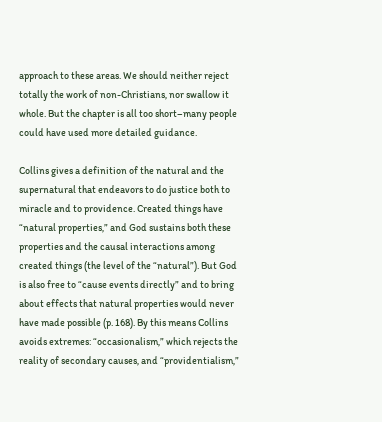approach to these areas. We should neither reject totally the work of non-Christians, nor swallow it whole. But the chapter is all too short–many people could have used more detailed guidance.

Collins gives a definition of the natural and the supernatural that endeavors to do justice both to miracle and to providence. Created things have “natural properties,” and God sustains both these properties and the causal interactions among created things (the level of the “natural”). But God is also free to “cause events directly” and to bring about effects that natural properties would never have made possible (p. 168). By this means Collins avoids extremes: “occasionalism,” which rejects the reality of secondary causes, and “providentialism,”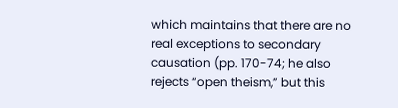which maintains that there are no real exceptions to secondary causation (pp. 170-74; he also rejects “open theism,” but this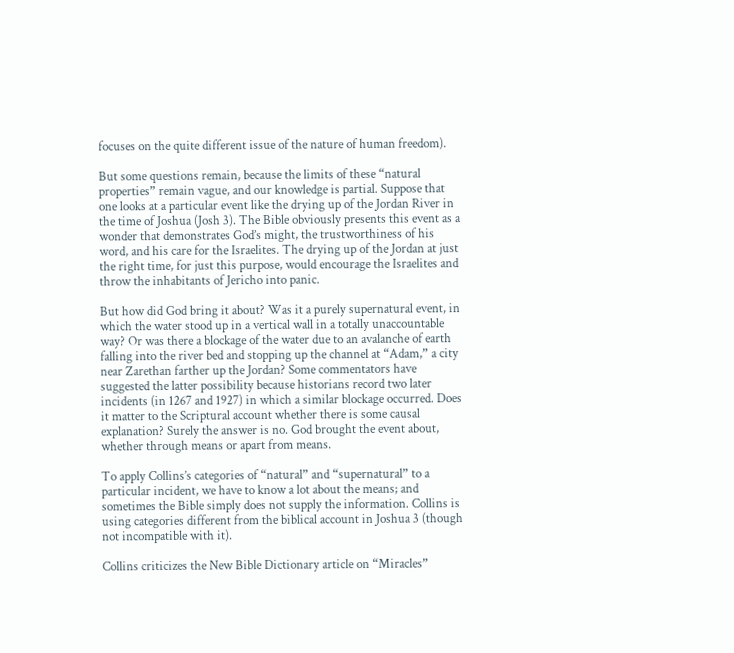focuses on the quite different issue of the nature of human freedom).

But some questions remain, because the limits of these “natural properties” remain vague, and our knowledge is partial. Suppose that one looks at a particular event like the drying up of the Jordan River in the time of Joshua (Josh 3). The Bible obviously presents this event as a wonder that demonstrates God’s might, the trustworthiness of his word, and his care for the Israelites. The drying up of the Jordan at just the right time, for just this purpose, would encourage the Israelites and throw the inhabitants of Jericho into panic.

But how did God bring it about? Was it a purely supernatural event, in which the water stood up in a vertical wall in a totally unaccountable way? Or was there a blockage of the water due to an avalanche of earth falling into the river bed and stopping up the channel at “Adam,” a city near Zarethan farther up the Jordan? Some commentators have suggested the latter possibility because historians record two later incidents (in 1267 and 1927) in which a similar blockage occurred. Does it matter to the Scriptural account whether there is some causal explanation? Surely the answer is no. God brought the event about, whether through means or apart from means.

To apply Collins’s categories of “natural” and “supernatural” to a particular incident, we have to know a lot about the means; and sometimes the Bible simply does not supply the information. Collins is using categories different from the biblical account in Joshua 3 (though not incompatible with it).

Collins criticizes the New Bible Dictionary article on “Miracles”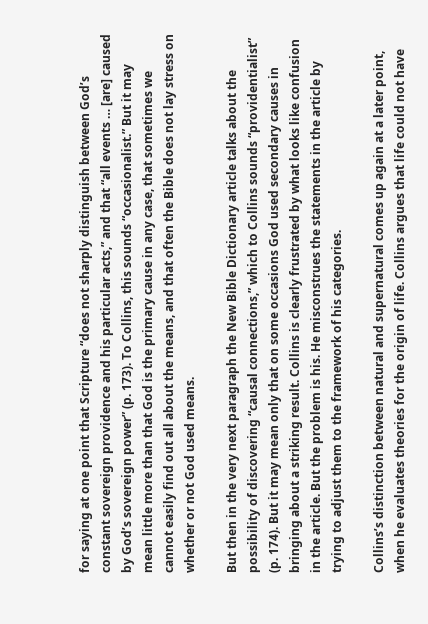for saying at one point that Scripture “does not sharply distinguish between God’s constant sovereign providence and his particular acts,” and that “all events … [are] caused by God’s sovereign power” (p. 173). To Collins, this sounds “occasionalist.” But it may mean little more than that God is the primary cause in any case, that sometimes we cannot easily find out all about the means, and that often the Bible does not lay stress on whether or not God used means.

But then in the very next paragraph the New Bible Dictionary article talks about the possibility of discovering “causal connections,” which to Collins sounds “providentialist” (p. 174). But it may mean only that on some occasions God used secondary causes in bringing about a striking result. Collins is clearly frustrated by what looks like confusion in the article. But the problem is his. He misconstrues the statements in the article by trying to adjust them to the framework of his categories.

Collins’s distinction between natural and supernatural comes up again at a later point, when he evaluates theories for the origin of life. Collins argues that life could not have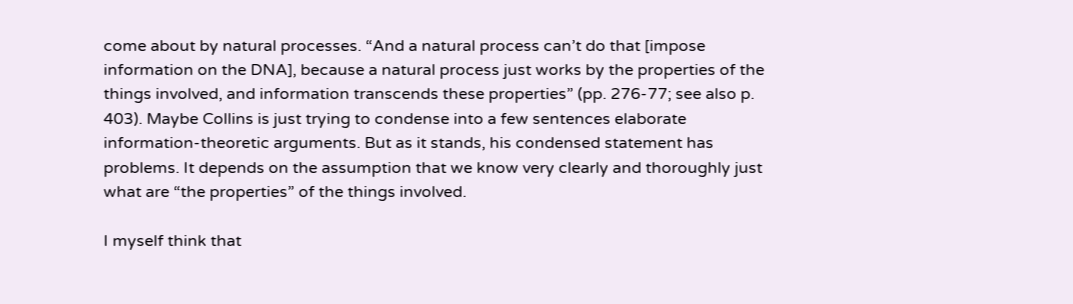come about by natural processes. “And a natural process can’t do that [impose information on the DNA], because a natural process just works by the properties of the things involved, and information transcends these properties” (pp. 276-77; see also p. 403). Maybe Collins is just trying to condense into a few sentences elaborate information-theoretic arguments. But as it stands, his condensed statement has problems. It depends on the assumption that we know very clearly and thoroughly just what are “the properties” of the things involved.

I myself think that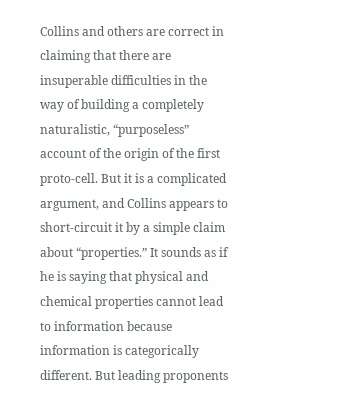Collins and others are correct in claiming that there are insuperable difficulties in the way of building a completely naturalistic, “purposeless” account of the origin of the first proto-cell. But it is a complicated argument, and Collins appears to short-circuit it by a simple claim about “properties.” It sounds as if he is saying that physical and chemical properties cannot lead to information because information is categorically different. But leading proponents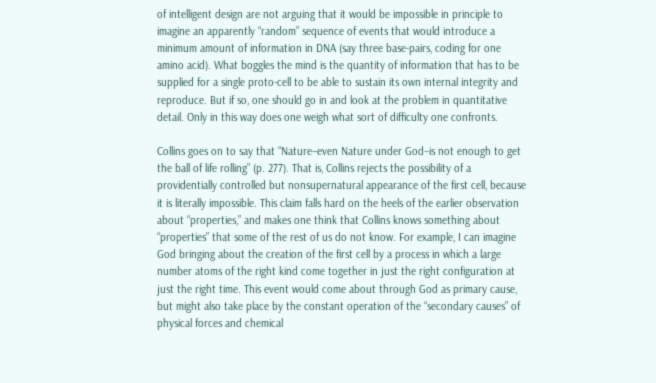of intelligent design are not arguing that it would be impossible in principle to imagine an apparently “random” sequence of events that would introduce a minimum amount of information in DNA (say three base-pairs, coding for one amino acid). What boggles the mind is the quantity of information that has to be supplied for a single proto-cell to be able to sustain its own internal integrity and reproduce. But if so, one should go in and look at the problem in quantitative detail. Only in this way does one weigh what sort of difficulty one confronts.

Collins goes on to say that “Nature–even Nature under God–is not enough to get the ball of life rolling” (p. 277). That is, Collins rejects the possibility of a providentially controlled but nonsupernatural appearance of the first cell, because it is literally impossible. This claim falls hard on the heels of the earlier observation about “properties,” and makes one think that Collins knows something about “properties” that some of the rest of us do not know. For example, I can imagine God bringing about the creation of the first cell by a process in which a large number atoms of the right kind come together in just the right configuration at just the right time. This event would come about through God as primary cause, but might also take place by the constant operation of the “secondary causes” of physical forces and chemical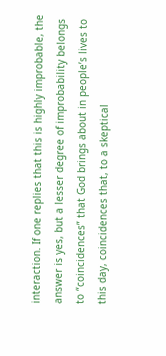interaction. If one replies that this is highly improbable, the answer is yes, but a lesser degree of improbability belongs to “coincidences” that God brings about in people’s lives to this day, coincidences that, to a skeptical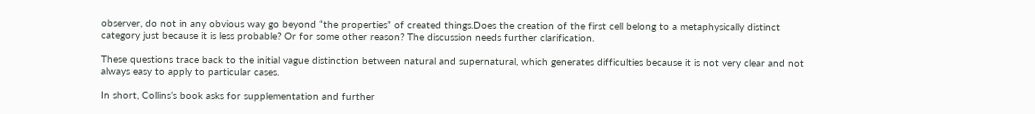observer, do not in any obvious way go beyond “the properties” of created things.Does the creation of the first cell belong to a metaphysically distinct category just because it is less probable? Or for some other reason? The discussion needs further clarification.

These questions trace back to the initial vague distinction between natural and supernatural, which generates difficulties because it is not very clear and not always easy to apply to particular cases.

In short, Collins’s book asks for supplementation and further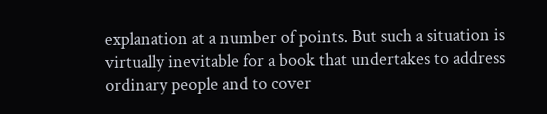explanation at a number of points. But such a situation is virtually inevitable for a book that undertakes to address ordinary people and to cover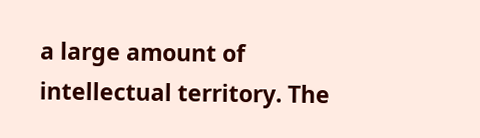a large amount of intellectual territory. The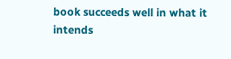book succeeds well in what it intends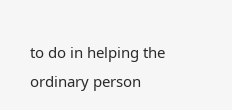to do in helping the ordinary person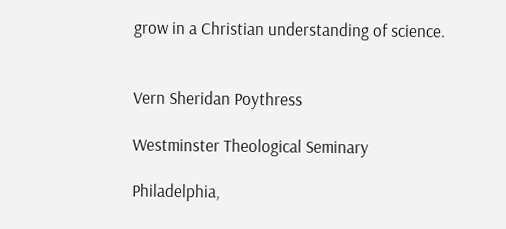grow in a Christian understanding of science.


Vern Sheridan Poythress

Westminster Theological Seminary

Philadelphia,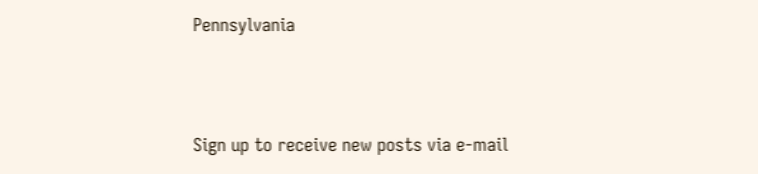Pennsylvania



Sign up to receive new posts via e-mail